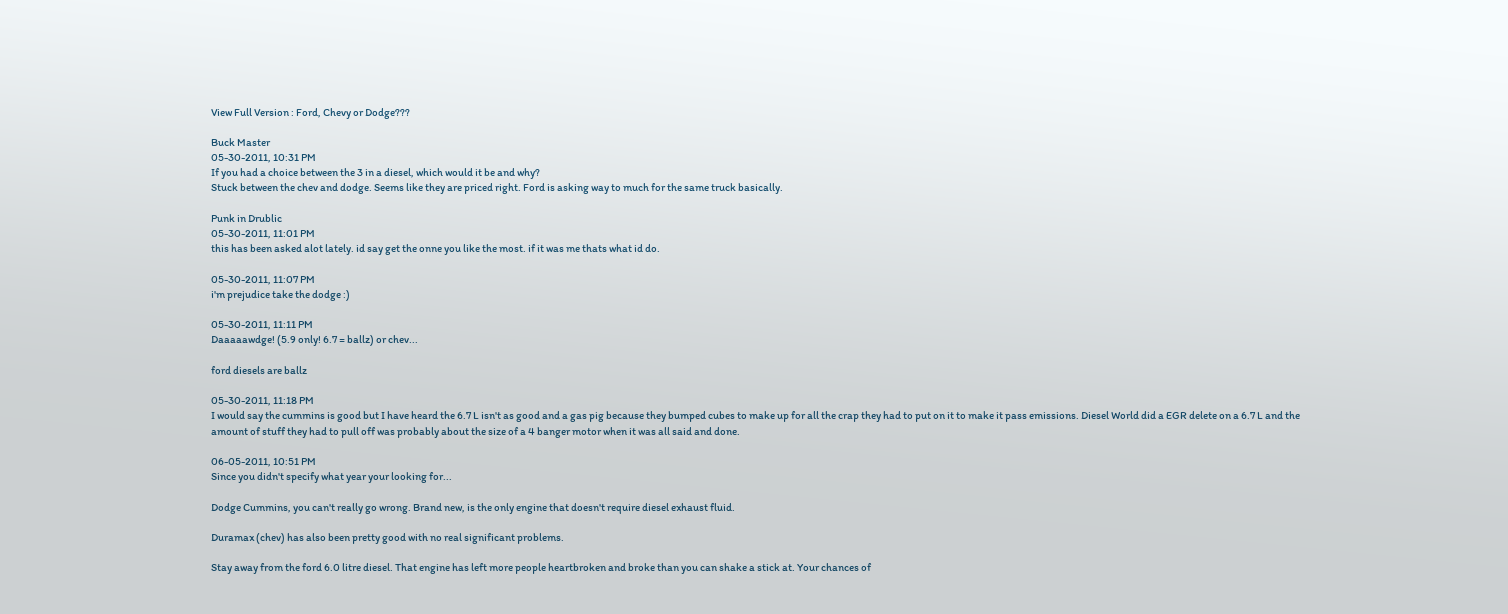View Full Version : Ford, Chevy or Dodge???

Buck Master
05-30-2011, 10:31 PM
If you had a choice between the 3 in a diesel, which would it be and why?
Stuck between the chev and dodge. Seems like they are priced right. Ford is asking way to much for the same truck basically.

Punk in Drublic
05-30-2011, 11:01 PM
this has been asked alot lately. id say get the onne you like the most. if it was me thats what id do.

05-30-2011, 11:07 PM
i'm prejudice take the dodge :)

05-30-2011, 11:11 PM
Daaaaawdge! (5.9 only! 6.7 = ballz) or chev...

ford diesels are ballz

05-30-2011, 11:18 PM
I would say the cummins is good but I have heard the 6.7 L isn't as good and a gas pig because they bumped cubes to make up for all the crap they had to put on it to make it pass emissions. Diesel World did a EGR delete on a 6.7 L and the amount of stuff they had to pull off was probably about the size of a 4 banger motor when it was all said and done.

06-05-2011, 10:51 PM
Since you didn't specify what year your looking for...

Dodge Cummins, you can't really go wrong. Brand new, is the only engine that doesn't require diesel exhaust fluid.

Duramax (chev) has also been pretty good with no real significant problems.

Stay away from the ford 6.0 litre diesel. That engine has left more people heartbroken and broke than you can shake a stick at. Your chances of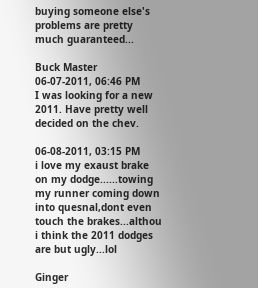buying someone else's problems are pretty much guaranteed...

Buck Master
06-07-2011, 06:46 PM
I was looking for a new 2011. Have pretty well decided on the chev.

06-08-2011, 03:15 PM
i love my exaust brake on my dodge......towing my runner coming down into quesnal,dont even touch the brakes...althou i think the 2011 dodges are but ugly...lol

Ginger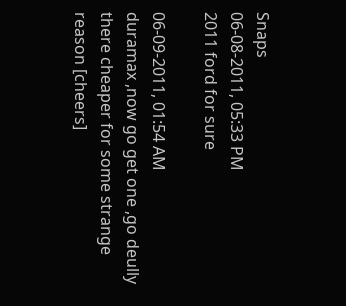Snaps
06-08-2011, 05:33 PM
2011 ford for sure

06-09-2011, 01:54 AM
duramax ,now go get one ,go deully there cheaper for some strange reason [cheers]